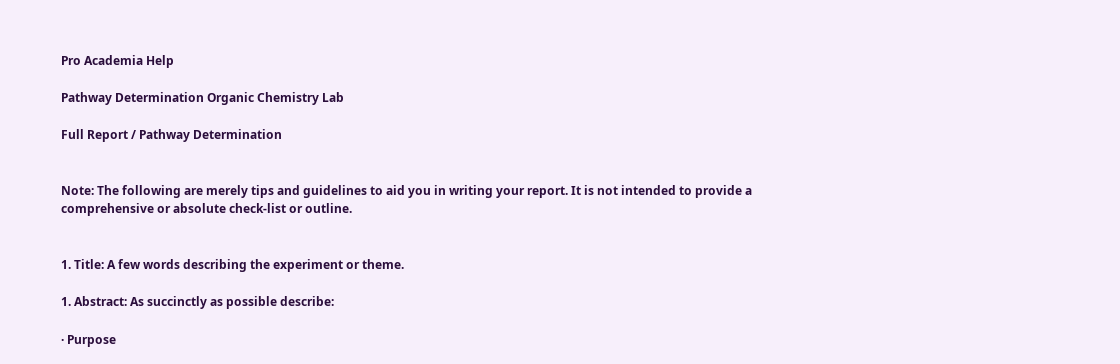Pro Academia Help

Pathway Determination Organic Chemistry Lab

Full Report / Pathway Determination


Note: The following are merely tips and guidelines to aid you in writing your report. It is not intended to provide a comprehensive or absolute check-list or outline.


1. Title: A few words describing the experiment or theme.

1. Abstract: As succinctly as possible describe:

· Purpose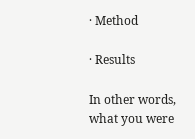· Method

· Results

In other words, what you were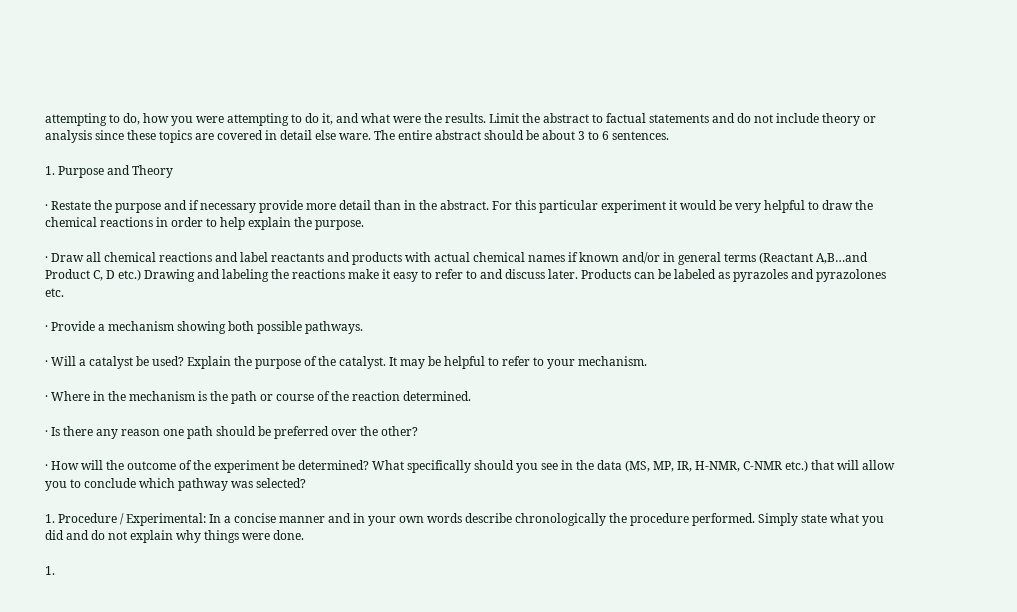attempting to do, how you were attempting to do it, and what were the results. Limit the abstract to factual statements and do not include theory or analysis since these topics are covered in detail else ware. The entire abstract should be about 3 to 6 sentences.

1. Purpose and Theory

· Restate the purpose and if necessary provide more detail than in the abstract. For this particular experiment it would be very helpful to draw the chemical reactions in order to help explain the purpose.

· Draw all chemical reactions and label reactants and products with actual chemical names if known and/or in general terms (Reactant A,B…and Product C, D etc.) Drawing and labeling the reactions make it easy to refer to and discuss later. Products can be labeled as pyrazoles and pyrazolones etc.

· Provide a mechanism showing both possible pathways.

· Will a catalyst be used? Explain the purpose of the catalyst. It may be helpful to refer to your mechanism.

· Where in the mechanism is the path or course of the reaction determined.

· Is there any reason one path should be preferred over the other?

· How will the outcome of the experiment be determined? What specifically should you see in the data (MS, MP, IR, H-NMR, C-NMR etc.) that will allow you to conclude which pathway was selected?

1. Procedure / Experimental: In a concise manner and in your own words describe chronologically the procedure performed. Simply state what you did and do not explain why things were done.

1.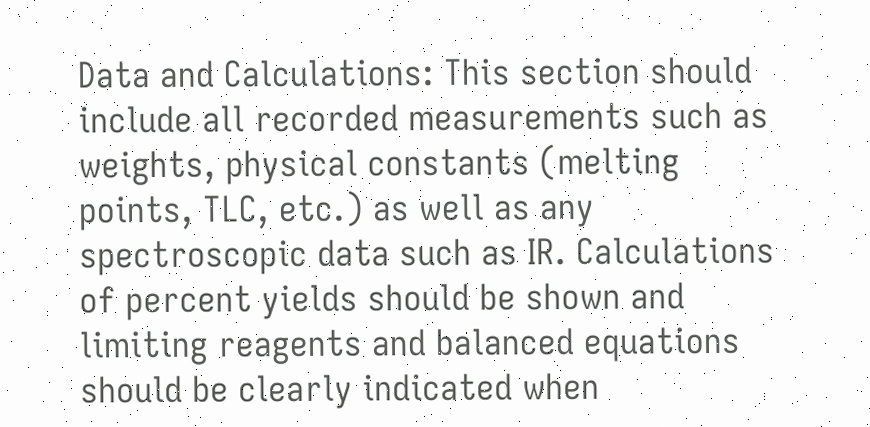Data and Calculations: This section should include all recorded measurements such as weights, physical constants (melting points, TLC, etc.) as well as any spectroscopic data such as IR. Calculations of percent yields should be shown and limiting reagents and balanced equations should be clearly indicated when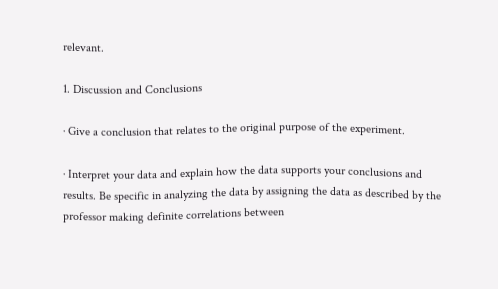relevant.

1. Discussion and Conclusions

· Give a conclusion that relates to the original purpose of the experiment.

· Interpret your data and explain how the data supports your conclusions and results. Be specific in analyzing the data by assigning the data as described by the professor making definite correlations between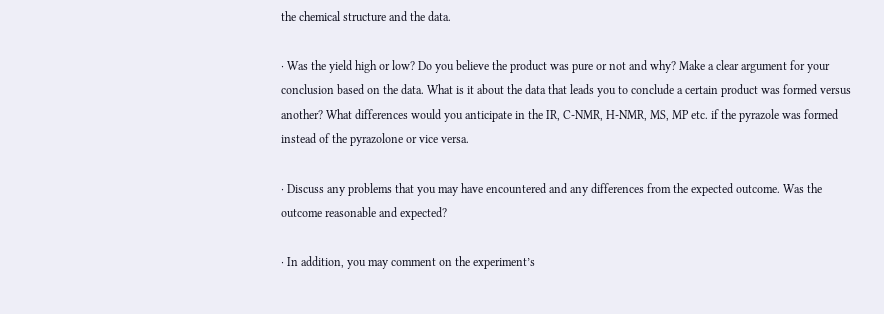the chemical structure and the data.

· Was the yield high or low? Do you believe the product was pure or not and why? Make a clear argument for your conclusion based on the data. What is it about the data that leads you to conclude a certain product was formed versus another? What differences would you anticipate in the IR, C-NMR, H-NMR, MS, MP etc. if the pyrazole was formed instead of the pyrazolone or vice versa.

· Discuss any problems that you may have encountered and any differences from the expected outcome. Was the outcome reasonable and expected?

· In addition, you may comment on the experiment’s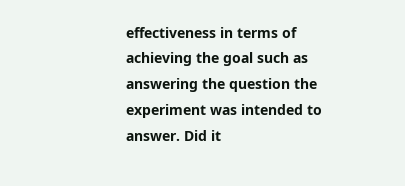effectiveness in terms of achieving the goal such as answering the question the experiment was intended to answer. Did it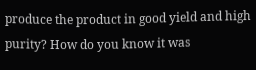produce the product in good yield and high purity? How do you know it was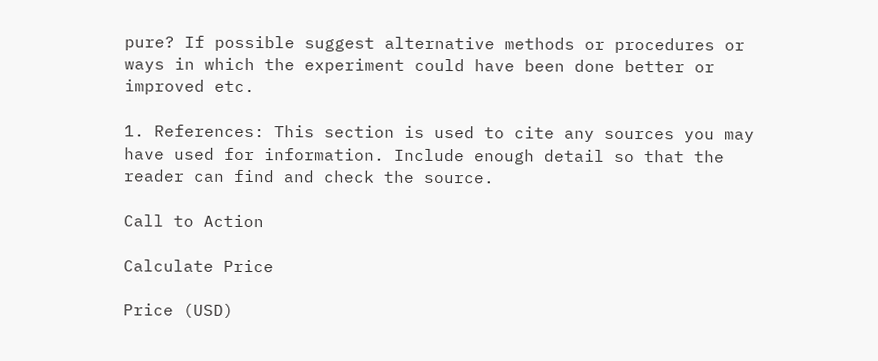pure? If possible suggest alternative methods or procedures or ways in which the experiment could have been done better or improved etc.

1. References: This section is used to cite any sources you may have used for information. Include enough detail so that the reader can find and check the source.

Call to Action

Calculate Price

Price (USD)